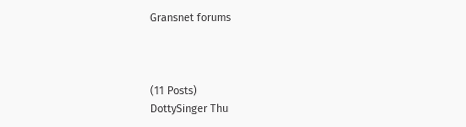Gransnet forums



(11 Posts)
DottySinger Thu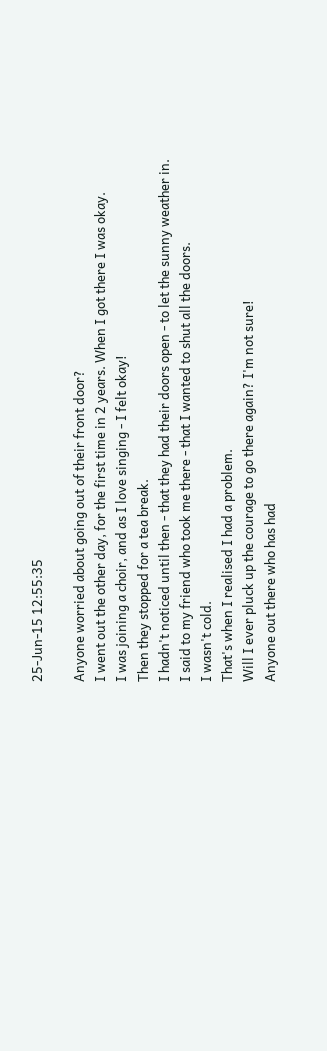25-Jun-15 12:55:35

Anyone worried about going out of their front door?
I went out the other day, for the first time in 2 years. When I got there I was okay.
I was joining a choir, and as I love singing - I felt okay!
Then they stopped for a tea break.
I hadn't noticed until then - that they had their doors open - to let the sunny weather in.
I said to my friend who took me there - that I wanted to shut all the doors.
I wasn't cold.
That's when I realised I had a problem.
Will I ever pluck up the courage to go there again? I'm not sure!
Anyone out there who has had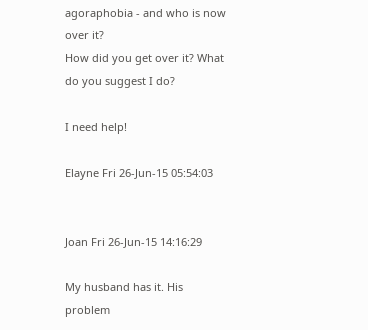agoraphobia - and who is now over it?
How did you get over it? What do you suggest I do?

I need help!

Elayne Fri 26-Jun-15 05:54:03


Joan Fri 26-Jun-15 14:16:29

My husband has it. His problem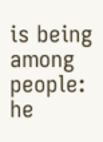is being among people: he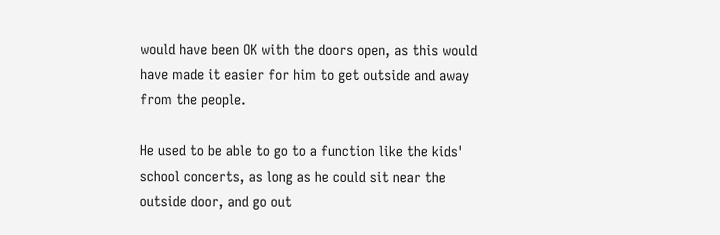would have been OK with the doors open, as this would have made it easier for him to get outside and away from the people.

He used to be able to go to a function like the kids' school concerts, as long as he could sit near the outside door, and go out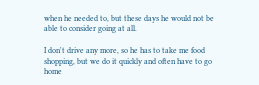when he needed to, but these days he would not be able to consider going at all.

I don't drive any more, so he has to take me food shopping, but we do it quickly and often have to go home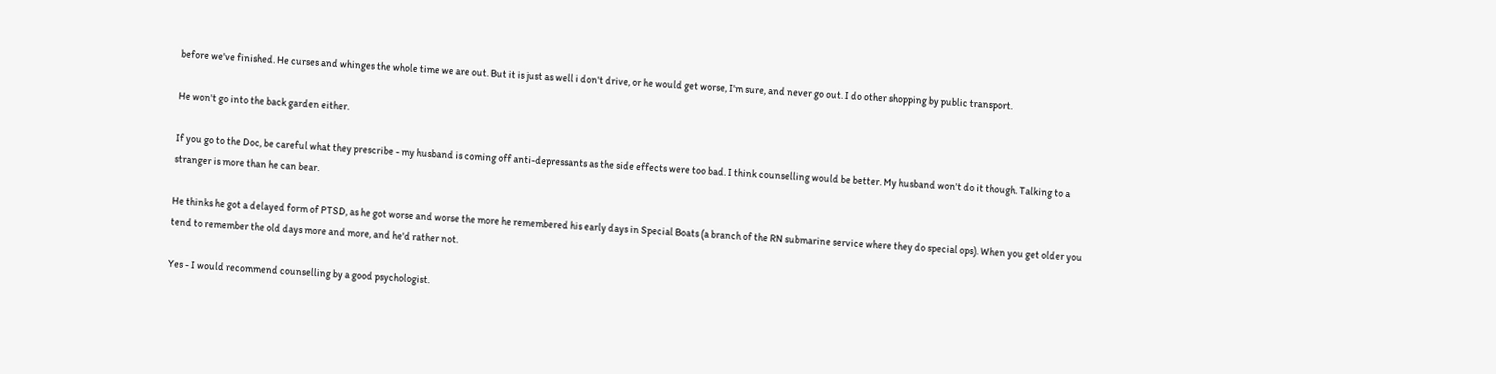before we've finished. He curses and whinges the whole time we are out. But it is just as well i don't drive, or he would get worse, I'm sure, and never go out. I do other shopping by public transport.

He won't go into the back garden either.

If you go to the Doc, be careful what they prescribe - my husband is coming off anti-depressants as the side effects were too bad. I think counselling would be better. My husband won't do it though. Talking to a stranger is more than he can bear.

He thinks he got a delayed form of PTSD, as he got worse and worse the more he remembered his early days in Special Boats (a branch of the RN submarine service where they do special ops). When you get older you tend to remember the old days more and more, and he'd rather not.

Yes - I would recommend counselling by a good psychologist.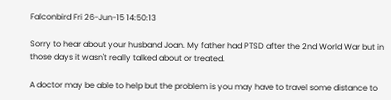Falconbird Fri 26-Jun-15 14:50:13

Sorry to hear about your husband Joan. My father had PTSD after the 2nd World War but in those days it wasn't really talked about or treated.

A doctor may be able to help but the problem is you may have to travel some distance to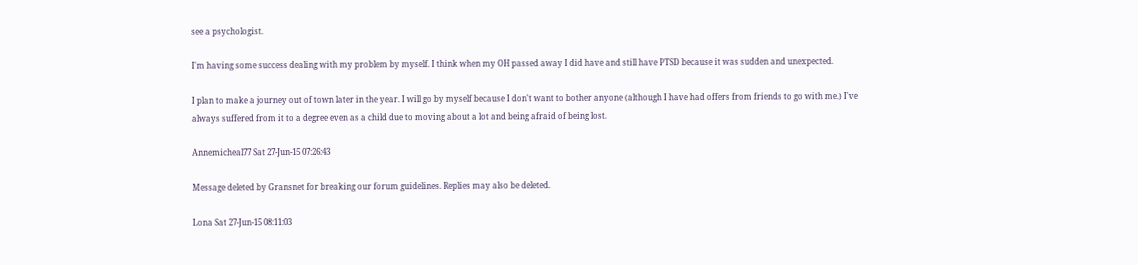see a psychologist.

I'm having some success dealing with my problem by myself. I think when my OH passed away I did have and still have PTSD because it was sudden and unexpected.

I plan to make a journey out of town later in the year. I will go by myself because I don't want to bother anyone (although I have had offers from friends to go with me.) I've always suffered from it to a degree even as a child due to moving about a lot and being afraid of being lost.

Annemicheal77 Sat 27-Jun-15 07:26:43

Message deleted by Gransnet for breaking our forum guidelines. Replies may also be deleted.

Lona Sat 27-Jun-15 08:11:03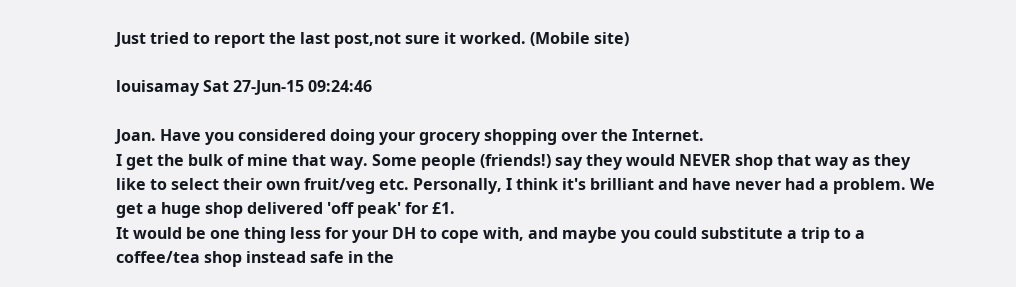Just tried to report the last post,not sure it worked. (Mobile site)

louisamay Sat 27-Jun-15 09:24:46

Joan. Have you considered doing your grocery shopping over the Internet.
I get the bulk of mine that way. Some people (friends!) say they would NEVER shop that way as they like to select their own fruit/veg etc. Personally, I think it's brilliant and have never had a problem. We get a huge shop delivered 'off peak' for £1.
It would be one thing less for your DH to cope with, and maybe you could substitute a trip to a coffee/tea shop instead safe in the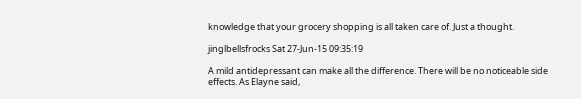knowledge that your grocery shopping is all taken care of. Just a thought.

jinglbellsfrocks Sat 27-Jun-15 09:35:19

A mild antidepressant can make all the difference. There will be no noticeable side effects. As Elayne said,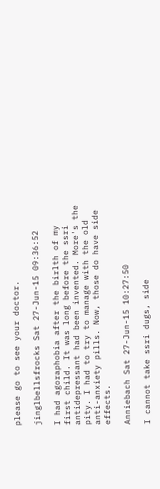please go to see your doctor.

jinglbellsfrocks Sat 27-Jun-15 09:36:52

I had agoraphobia after the birlth of my first child. It was long before the ssri antidepressant had been invented. More's the pity. I had to try to manage with the old anti-anxiety pills. Now, those do have side effects.

Anniebach Sat 27-Jun-15 10:27:50

I cannot take ssri dugs, side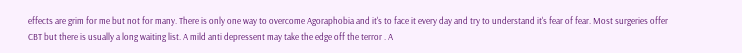effects are grim for me but not for many. There is only one way to overcome Agoraphobia and it's to face it every day and try to understand it's fear of fear. Most surgeries offer CBT but there is usually a long waiting list. A mild anti depressent may take the edge off the terror . A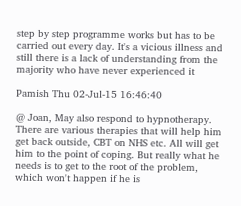step by step programme works but has to be carried out every day. It's a vicious illness and still there is a lack of understanding from the majority who have never experienced it

Pamish Thu 02-Jul-15 16:46:40

@ Joan, May also respond to hypnotherapy. There are various therapies that will help him get back outside, CBT on NHS etc. All will get him to the point of coping. But really what he needs is to get to the root of the problem, which won't happen if he is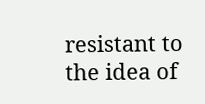resistant to the idea of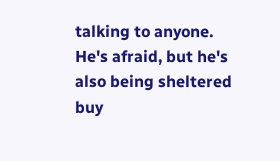talking to anyone. He's afraid, but he's also being sheltered buy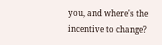you, and where's the incentive to change?